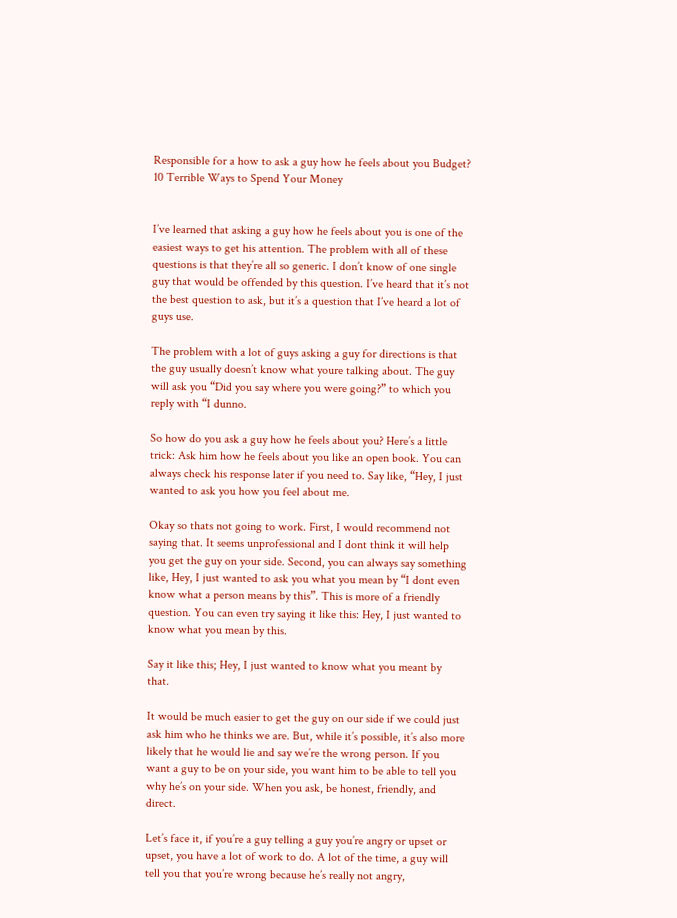Responsible for a how to ask a guy how he feels about you Budget? 10 Terrible Ways to Spend Your Money


I’ve learned that asking a guy how he feels about you is one of the easiest ways to get his attention. The problem with all of these questions is that they’re all so generic. I don’t know of one single guy that would be offended by this question. I’ve heard that it’s not the best question to ask, but it’s a question that I’ve heard a lot of guys use.

The problem with a lot of guys asking a guy for directions is that the guy usually doesn’t know what youre talking about. The guy will ask you “Did you say where you were going?” to which you reply with “I dunno.

So how do you ask a guy how he feels about you? Here’s a little trick: Ask him how he feels about you like an open book. You can always check his response later if you need to. Say like, “Hey, I just wanted to ask you how you feel about me.

Okay so thats not going to work. First, I would recommend not saying that. It seems unprofessional and I dont think it will help you get the guy on your side. Second, you can always say something like, Hey, I just wanted to ask you what you mean by “I dont even know what a person means by this”. This is more of a friendly question. You can even try saying it like this: Hey, I just wanted to know what you mean by this.

Say it like this; Hey, I just wanted to know what you meant by that.

It would be much easier to get the guy on our side if we could just ask him who he thinks we are. But, while it’s possible, it’s also more likely that he would lie and say we’re the wrong person. If you want a guy to be on your side, you want him to be able to tell you why he’s on your side. When you ask, be honest, friendly, and direct.

Let’s face it, if you’re a guy telling a guy you’re angry or upset or upset, you have a lot of work to do. A lot of the time, a guy will tell you that you’re wrong because he’s really not angry,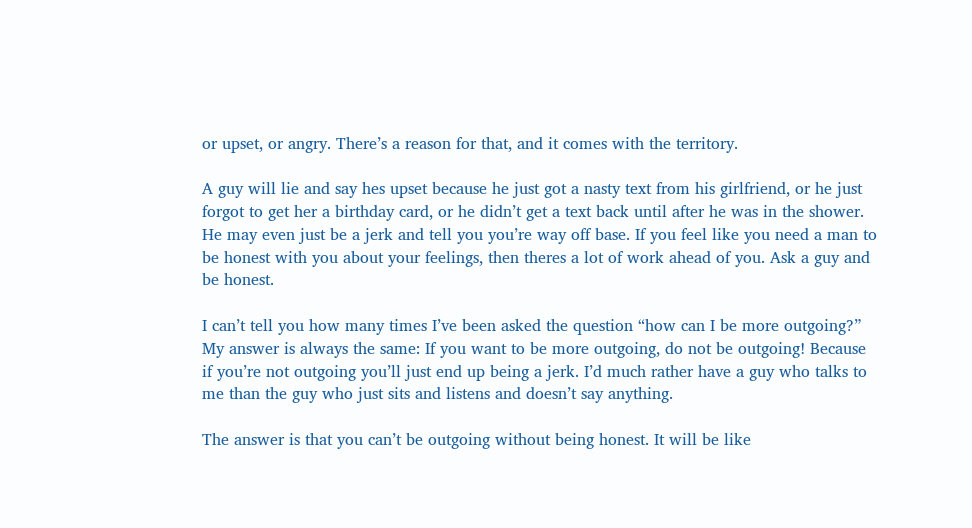or upset, or angry. There’s a reason for that, and it comes with the territory.

A guy will lie and say hes upset because he just got a nasty text from his girlfriend, or he just forgot to get her a birthday card, or he didn’t get a text back until after he was in the shower. He may even just be a jerk and tell you you’re way off base. If you feel like you need a man to be honest with you about your feelings, then theres a lot of work ahead of you. Ask a guy and be honest.

I can’t tell you how many times I’ve been asked the question “how can I be more outgoing?” My answer is always the same: If you want to be more outgoing, do not be outgoing! Because if you’re not outgoing you’ll just end up being a jerk. I’d much rather have a guy who talks to me than the guy who just sits and listens and doesn’t say anything.

The answer is that you can’t be outgoing without being honest. It will be like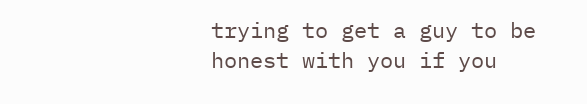trying to get a guy to be honest with you if you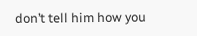don’t tell him how you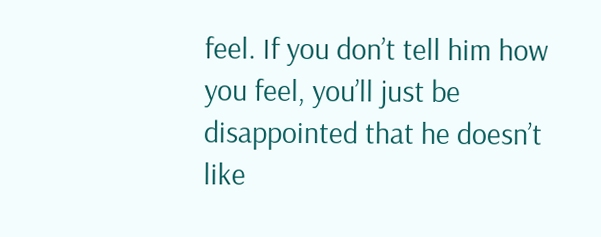feel. If you don’t tell him how you feel, you’ll just be disappointed that he doesn’t like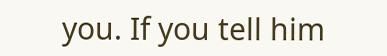you. If you tell him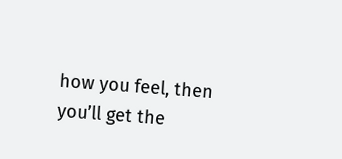how you feel, then you’ll get the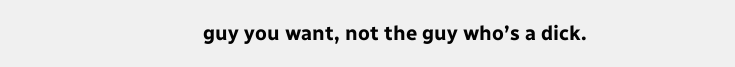guy you want, not the guy who’s a dick.